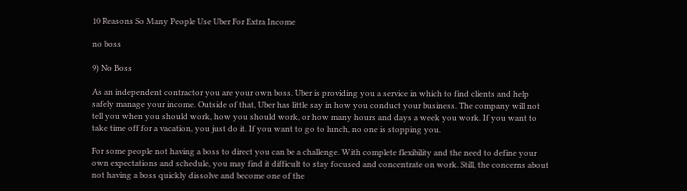10 Reasons So Many People Use Uber For Extra Income

no boss

9) No Boss

As an independent contractor you are your own boss. Uber is providing you a service in which to find clients and help safely manage your income. Outside of that, Uber has little say in how you conduct your business. The company will not tell you when you should work, how you should work, or how many hours and days a week you work. If you want to take time off for a vacation, you just do it. If you want to go to lunch, no one is stopping you.

For some people not having a boss to direct you can be a challenge. With complete flexibility and the need to define your own expectations and schedule, you may find it difficult to stay focused and concentrate on work. Still, the concerns about not having a boss quickly dissolve and become one of the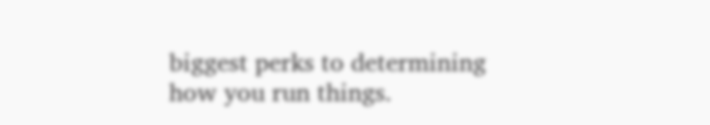biggest perks to determining how you run things.